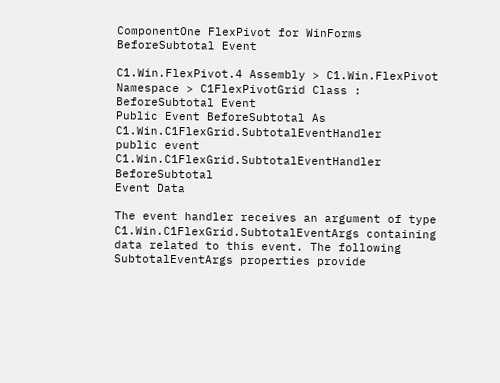ComponentOne FlexPivot for WinForms
BeforeSubtotal Event

C1.Win.FlexPivot.4 Assembly > C1.Win.FlexPivot Namespace > C1FlexPivotGrid Class : BeforeSubtotal Event
Public Event BeforeSubtotal As C1.Win.C1FlexGrid.SubtotalEventHandler
public event C1.Win.C1FlexGrid.SubtotalEventHandler BeforeSubtotal
Event Data

The event handler receives an argument of type C1.Win.C1FlexGrid.SubtotalEventArgs containing data related to this event. The following SubtotalEventArgs properties provide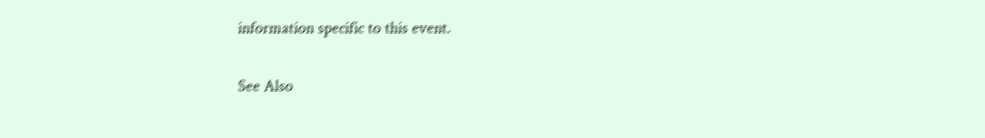information specific to this event.

See Also